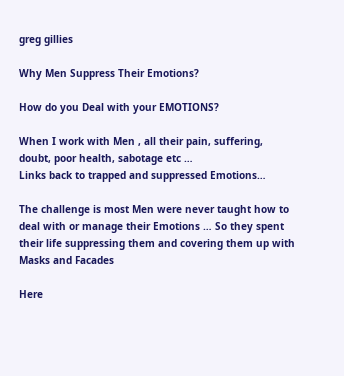greg gillies

Why Men Suppress Their Emotions?

How do you Deal with your EMOTIONS?

When I work with Men , all their pain, suffering, doubt, poor health, sabotage etc …
Links back to trapped and suppressed Emotions…

The challenge is most Men were never taught how to deal with or manage their Emotions … So they spent their life suppressing them and covering them up with Masks and Facades

Here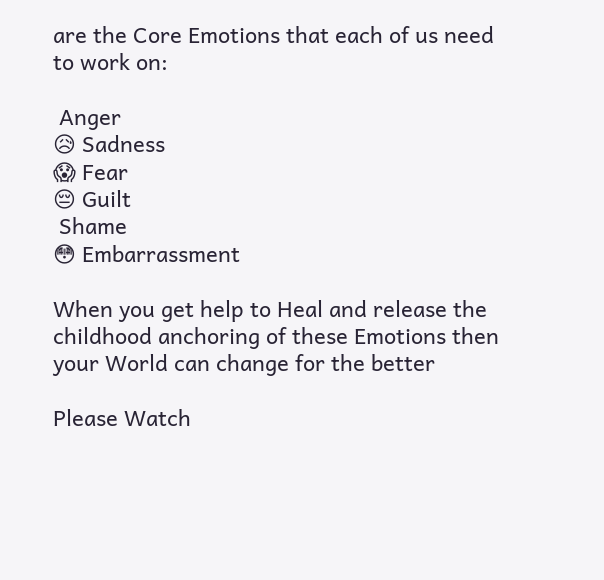are the Core Emotions that each of us need to work on:

 Anger
😥 Sadness
😱 Fear
😔 Guilt
 Shame
😳 Embarrassment

When you get help to Heal and release the childhood anchoring of these Emotions then your World can change for the better

Please Watch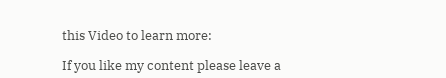this Video to learn more:

If you like my content please leave a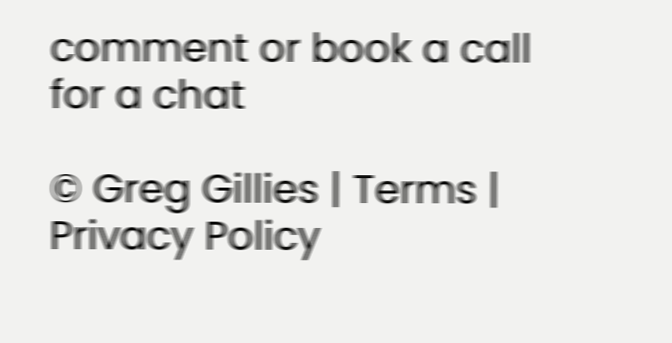comment or book a call for a chat

© Greg Gillies | Terms | Privacy Policy